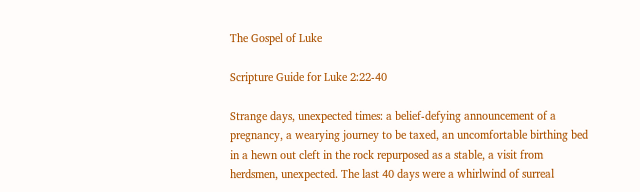The Gospel of Luke

Scripture Guide for Luke 2:22-40

Strange days, unexpected times: a belief-defying announcement of a pregnancy, a wearying journey to be taxed, an uncomfortable birthing bed in a hewn out cleft in the rock repurposed as a stable, a visit from herdsmen, unexpected. The last 40 days were a whirlwind of surreal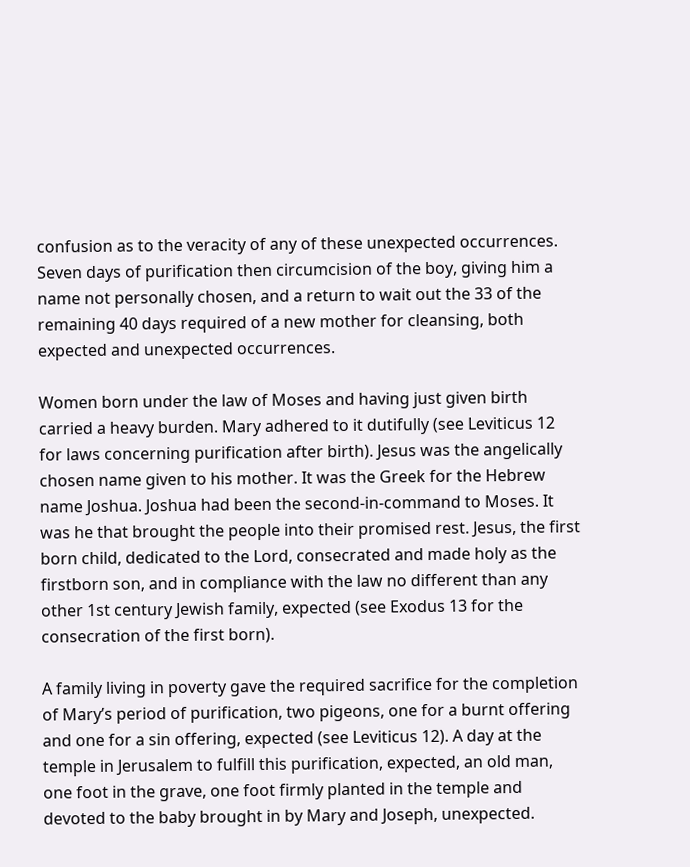confusion as to the veracity of any of these unexpected occurrences. Seven days of purification then circumcision of the boy, giving him a name not personally chosen, and a return to wait out the 33 of the remaining 40 days required of a new mother for cleansing, both expected and unexpected occurrences.

Women born under the law of Moses and having just given birth carried a heavy burden. Mary adhered to it dutifully (see Leviticus 12 for laws concerning purification after birth). Jesus was the angelically chosen name given to his mother. It was the Greek for the Hebrew name Joshua. Joshua had been the second-in-command to Moses. It was he that brought the people into their promised rest. Jesus, the first born child, dedicated to the Lord, consecrated and made holy as the firstborn son, and in compliance with the law no different than any other 1st century Jewish family, expected (see Exodus 13 for the consecration of the first born).

A family living in poverty gave the required sacrifice for the completion of Mary’s period of purification, two pigeons, one for a burnt offering and one for a sin offering, expected (see Leviticus 12). A day at the temple in Jerusalem to fulfill this purification, expected, an old man, one foot in the grave, one foot firmly planted in the temple and devoted to the baby brought in by Mary and Joseph, unexpected.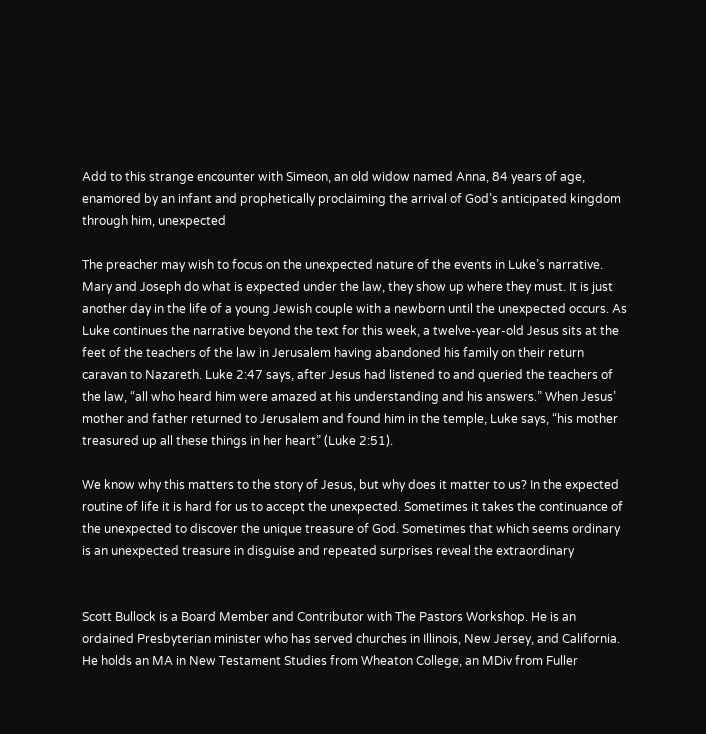Add to this strange encounter with Simeon, an old widow named Anna, 84 years of age, enamored by an infant and prophetically proclaiming the arrival of God’s anticipated kingdom through him, unexpected

The preacher may wish to focus on the unexpected nature of the events in Luke’s narrative. Mary and Joseph do what is expected under the law, they show up where they must. It is just another day in the life of a young Jewish couple with a newborn until the unexpected occurs. As Luke continues the narrative beyond the text for this week, a twelve-year-old Jesus sits at the feet of the teachers of the law in Jerusalem having abandoned his family on their return caravan to Nazareth. Luke 2:47 says, after Jesus had listened to and queried the teachers of the law, “all who heard him were amazed at his understanding and his answers.” When Jesus’ mother and father returned to Jerusalem and found him in the temple, Luke says, “his mother treasured up all these things in her heart” (Luke 2:51).

We know why this matters to the story of Jesus, but why does it matter to us? In the expected routine of life it is hard for us to accept the unexpected. Sometimes it takes the continuance of the unexpected to discover the unique treasure of God. Sometimes that which seems ordinary is an unexpected treasure in disguise and repeated surprises reveal the extraordinary


Scott Bullock is a Board Member and Contributor with The Pastors Workshop. He is an ordained Presbyterian minister who has served churches in Illinois, New Jersey, and California. He holds an MA in New Testament Studies from Wheaton College, an MDiv from Fuller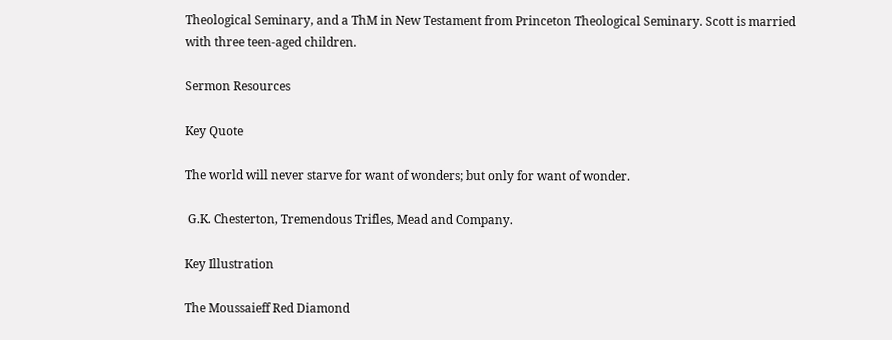Theological Seminary, and a ThM in New Testament from Princeton Theological Seminary. Scott is married with three teen-aged children.

Sermon Resources

Key Quote

The world will never starve for want of wonders; but only for want of wonder.

 G.K. Chesterton, Tremendous Trifles, Mead and Company.

Key Illustration

The Moussaieff Red Diamond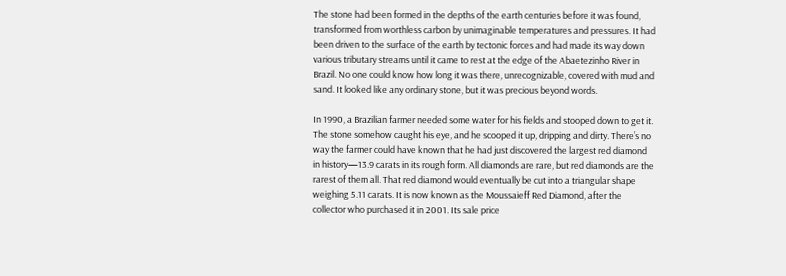The stone had been formed in the depths of the earth centuries before it was found, transformed from worthless carbon by unimaginable temperatures and pressures. It had been driven to the surface of the earth by tectonic forces and had made its way down various tributary streams until it came to rest at the edge of the Abaetezinho River in Brazil. No one could know how long it was there, unrecognizable, covered with mud and sand. It looked like any ordinary stone, but it was precious beyond words.

In 1990, a Brazilian farmer needed some water for his fields and stooped down to get it. The stone somehow caught his eye, and he scooped it up, dripping and dirty. There’s no way the farmer could have known that he had just discovered the largest red diamond in history—13.9 carats in its rough form. All diamonds are rare, but red diamonds are the rarest of them all. That red diamond would eventually be cut into a triangular shape weighing 5.11 carats. It is now known as the Moussaieff Red Diamond, after the collector who purchased it in 2001. Its sale price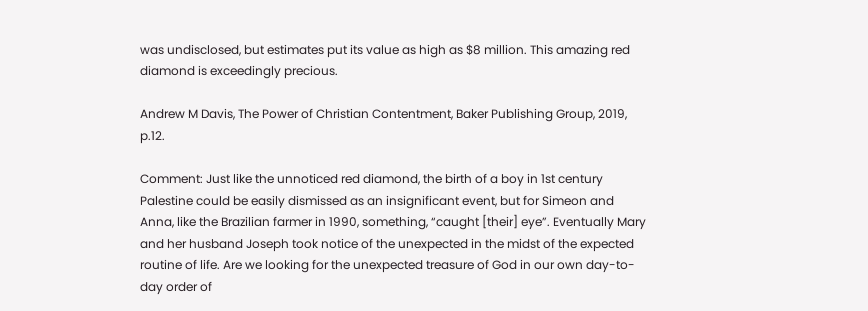was undisclosed, but estimates put its value as high as $8 million. This amazing red diamond is exceedingly precious.

Andrew M Davis, The Power of Christian Contentment, Baker Publishing Group, 2019, p.12.

Comment: Just like the unnoticed red diamond, the birth of a boy in 1st century Palestine could be easily dismissed as an insignificant event, but for Simeon and Anna, like the Brazilian farmer in 1990, something, “caught [their] eye”. Eventually Mary and her husband Joseph took notice of the unexpected in the midst of the expected routine of life. Are we looking for the unexpected treasure of God in our own day-to-day order of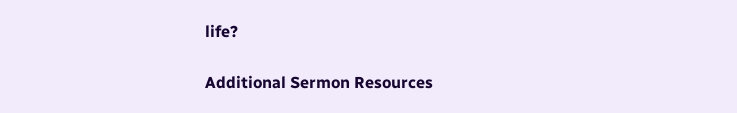life?

Additional Sermon Resources